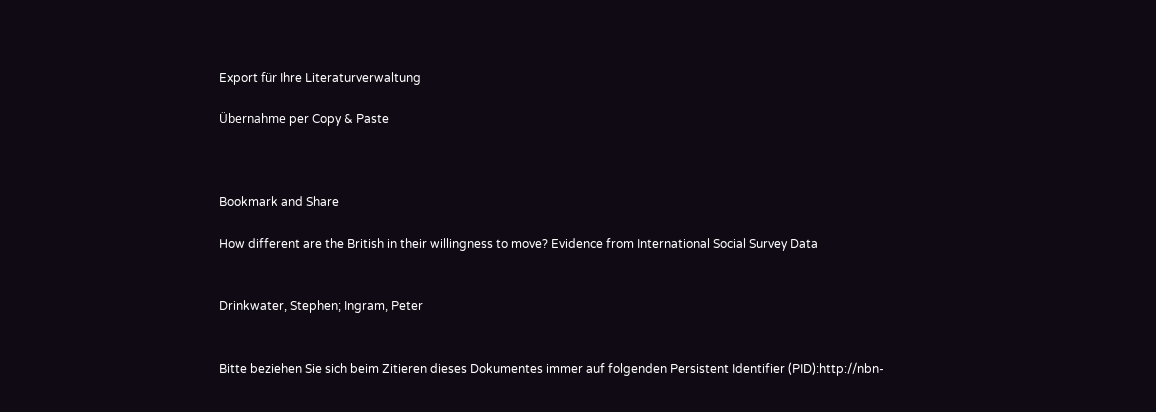Export für Ihre Literaturverwaltung

Übernahme per Copy & Paste



Bookmark and Share

How different are the British in their willingness to move? Evidence from International Social Survey Data


Drinkwater, Stephen; Ingram, Peter


Bitte beziehen Sie sich beim Zitieren dieses Dokumentes immer auf folgenden Persistent Identifier (PID):http://nbn-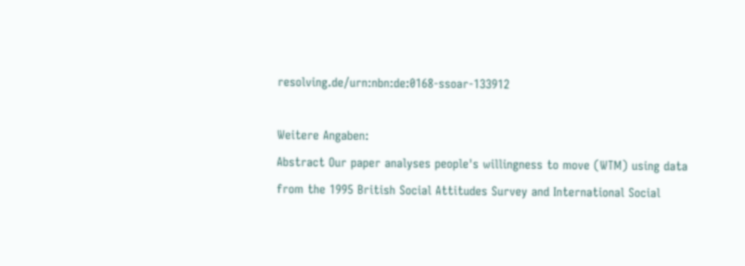resolving.de/urn:nbn:de:0168-ssoar-133912

Weitere Angaben:
Abstract Our paper analyses people's willingness to move (WTM) using data from the 1995 British Social Attitudes Survey and International Social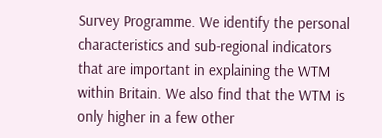Survey Programme. We identify the personal characteristics and sub-regional indicators that are important in explaining the WTM within Britain. We also find that the WTM is only higher in a few other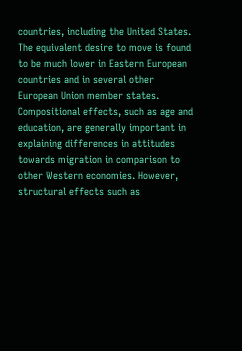countries, including the United States. The equivalent desire to move is found to be much lower in Eastern European countries and in several other European Union member states. Compositional effects, such as age and education, are generally important in explaining differences in attitudes towards migration in comparison to other Western economies. However, structural effects such as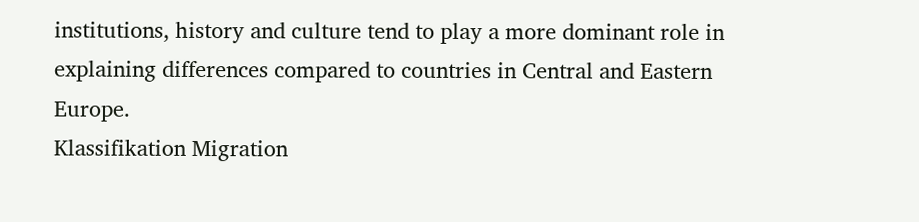institutions, history and culture tend to play a more dominant role in explaining differences compared to countries in Central and Eastern Europe.
Klassifikation Migration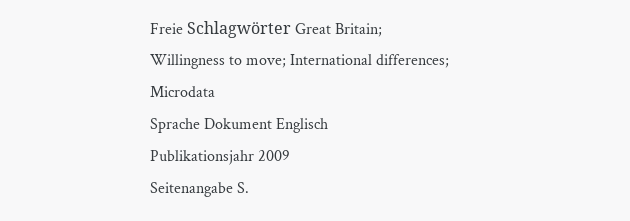Freie Schlagwörter Great Britain; Willingness to move; International differences; Microdata
Sprache Dokument Englisch
Publikationsjahr 2009
Seitenangabe S.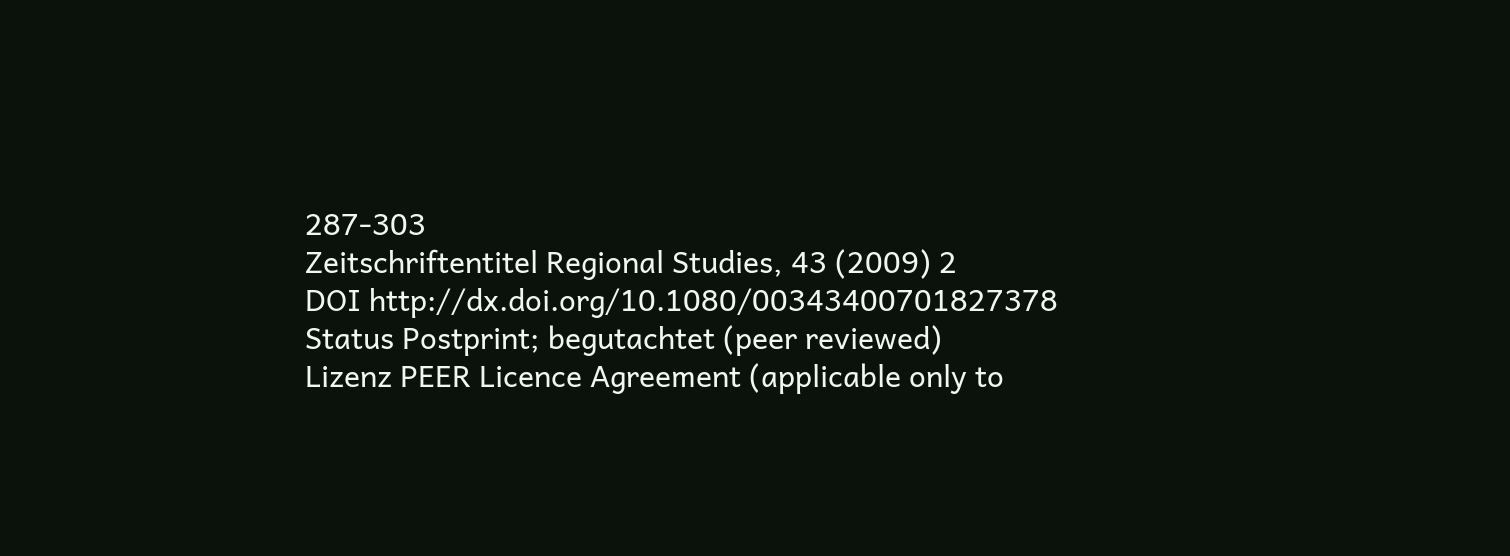287-303
Zeitschriftentitel Regional Studies, 43 (2009) 2
DOI http://dx.doi.org/10.1080/00343400701827378
Status Postprint; begutachtet (peer reviewed)
Lizenz PEER Licence Agreement (applicable only to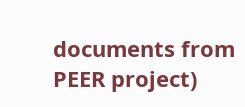documents from PEER project)